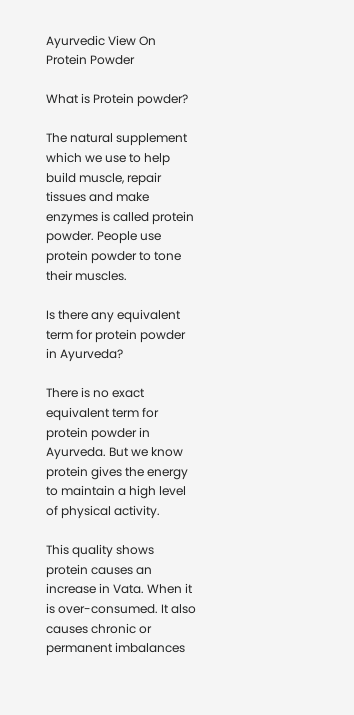Ayurvedic View On Protein Powder

What is Protein powder?

The natural supplement which we use to help build muscle, repair tissues and make enzymes is called protein powder. People use protein powder to tone their muscles.

Is there any equivalent term for protein powder in Ayurveda?

There is no exact equivalent term for protein powder in Ayurveda. But we know protein gives the energy to maintain a high level of physical activity.

This quality shows protein causes an increase in Vata. When it is over-consumed. It also causes chronic or permanent imbalances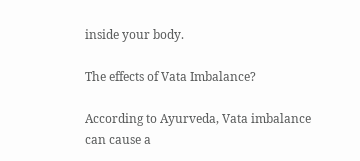inside your body.

The effects of Vata Imbalance?

According to Ayurveda, Vata imbalance can cause a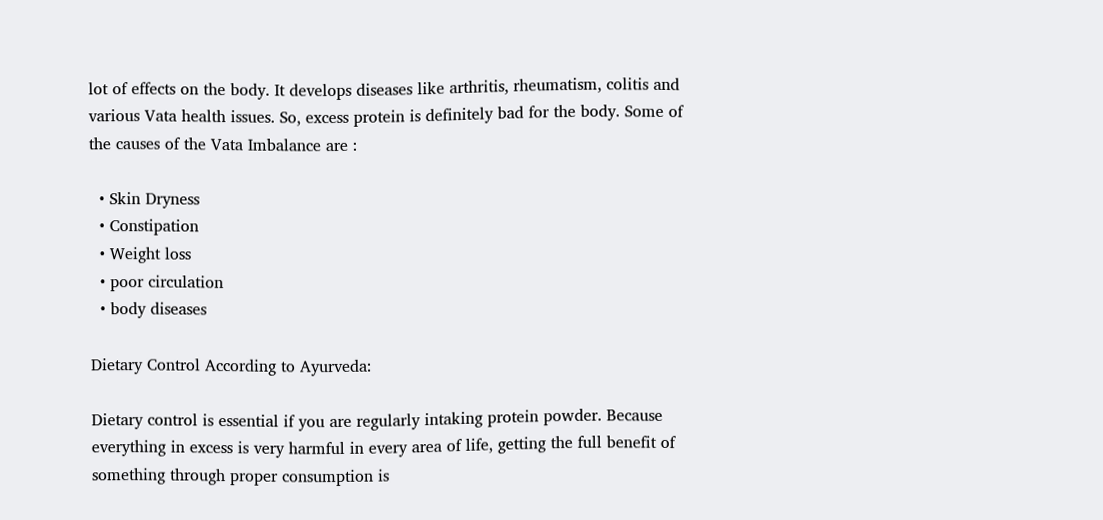lot of effects on the body. It develops diseases like arthritis, rheumatism, colitis and various Vata health issues. So, excess protein is definitely bad for the body. Some of the causes of the Vata Imbalance are :

  • Skin Dryness
  • Constipation
  • Weight loss
  • poor circulation
  • body diseases

Dietary Control According to Ayurveda:

Dietary control is essential if you are regularly intaking protein powder. Because everything in excess is very harmful in every area of life, getting the full benefit of something through proper consumption is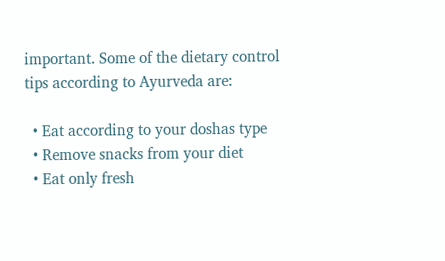important. Some of the dietary control tips according to Ayurveda are:

  • Eat according to your doshas type
  • Remove snacks from your diet
  • Eat only fresh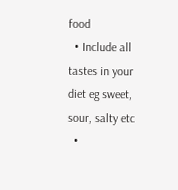food
  • Include all tastes in your diet eg sweet, sour, salty etc
  •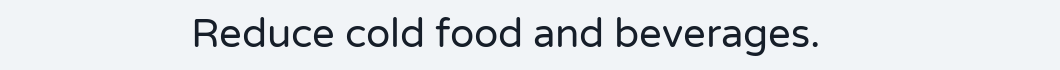Reduce cold food and beverages.